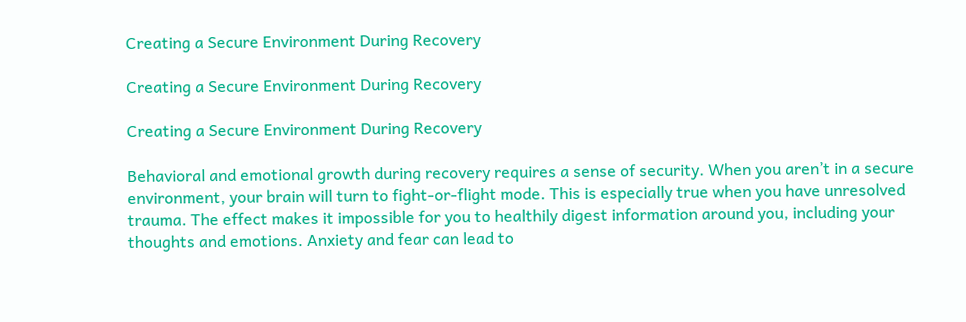Creating a Secure Environment During Recovery

Creating a Secure Environment During Recovery

Creating a Secure Environment During Recovery

Behavioral and emotional growth during recovery requires a sense of security. When you aren’t in a secure environment, your brain will turn to fight-or-flight mode. This is especially true when you have unresolved trauma. The effect makes it impossible for you to healthily digest information around you, including your thoughts and emotions. Anxiety and fear can lead to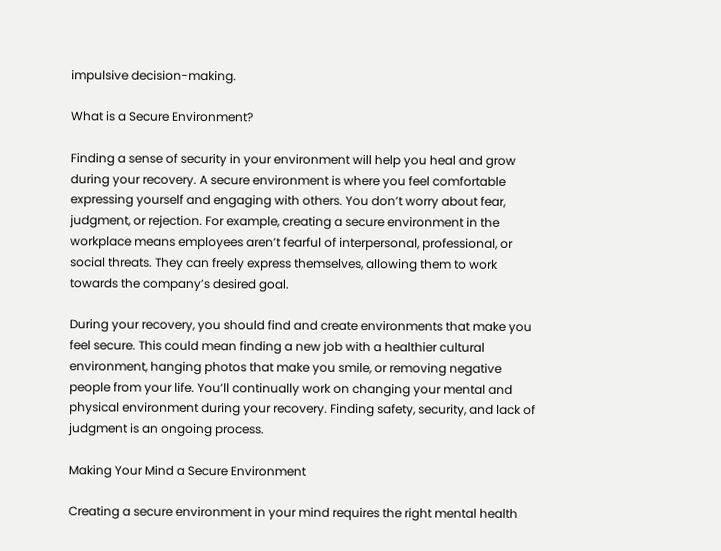impulsive decision-making.

What is a Secure Environment?

Finding a sense of security in your environment will help you heal and grow during your recovery. A secure environment is where you feel comfortable expressing yourself and engaging with others. You don’t worry about fear, judgment, or rejection. For example, creating a secure environment in the workplace means employees aren’t fearful of interpersonal, professional, or social threats. They can freely express themselves, allowing them to work towards the company’s desired goal.

During your recovery, you should find and create environments that make you feel secure. This could mean finding a new job with a healthier cultural environment, hanging photos that make you smile, or removing negative people from your life. You’ll continually work on changing your mental and physical environment during your recovery. Finding safety, security, and lack of judgment is an ongoing process.

Making Your Mind a Secure Environment

Creating a secure environment in your mind requires the right mental health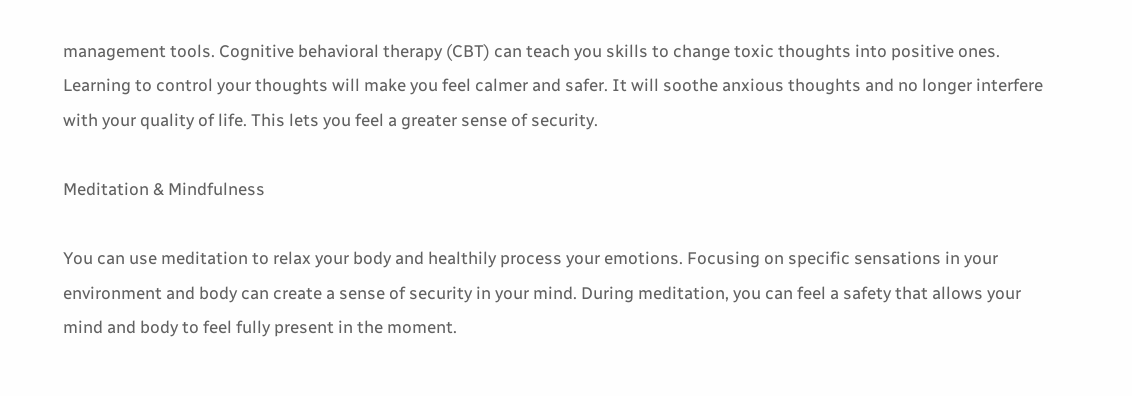management tools. Cognitive behavioral therapy (CBT) can teach you skills to change toxic thoughts into positive ones. Learning to control your thoughts will make you feel calmer and safer. It will soothe anxious thoughts and no longer interfere with your quality of life. This lets you feel a greater sense of security.

Meditation & Mindfulness

You can use meditation to relax your body and healthily process your emotions. Focusing on specific sensations in your environment and body can create a sense of security in your mind. During meditation, you can feel a safety that allows your mind and body to feel fully present in the moment.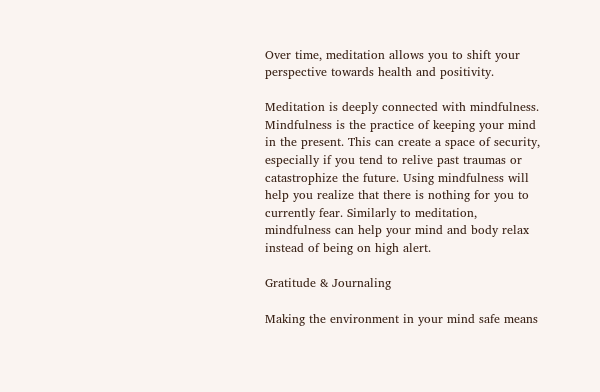Over time, meditation allows you to shift your perspective towards health and positivity.

Meditation is deeply connected with mindfulness. Mindfulness is the practice of keeping your mind in the present. This can create a space of security, especially if you tend to relive past traumas or catastrophize the future. Using mindfulness will help you realize that there is nothing for you to currently fear. Similarly to meditation, mindfulness can help your mind and body relax instead of being on high alert.

Gratitude & Journaling

Making the environment in your mind safe means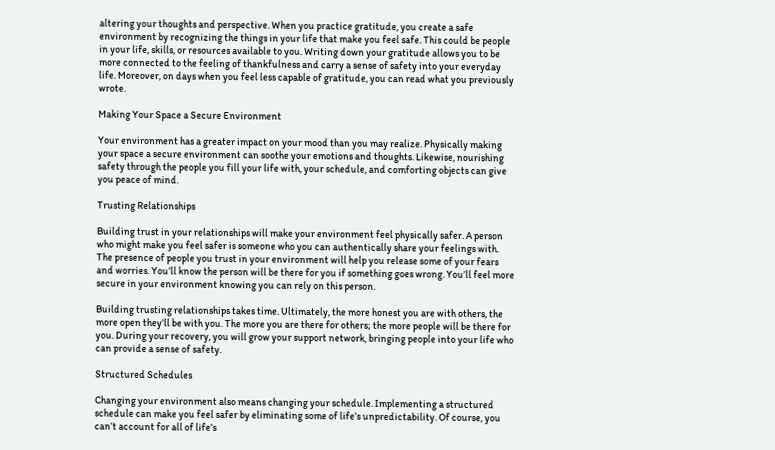altering your thoughts and perspective. When you practice gratitude, you create a safe environment by recognizing the things in your life that make you feel safe. This could be people in your life, skills, or resources available to you. Writing down your gratitude allows you to be more connected to the feeling of thankfulness and carry a sense of safety into your everyday life. Moreover, on days when you feel less capable of gratitude, you can read what you previously wrote.

Making Your Space a Secure Environment

Your environment has a greater impact on your mood than you may realize. Physically making your space a secure environment can soothe your emotions and thoughts. Likewise, nourishing safety through the people you fill your life with, your schedule, and comforting objects can give you peace of mind.

Trusting Relationships

Building trust in your relationships will make your environment feel physically safer. A person who might make you feel safer is someone who you can authentically share your feelings with. The presence of people you trust in your environment will help you release some of your fears and worries. You’ll know the person will be there for you if something goes wrong. You’ll feel more secure in your environment knowing you can rely on this person.

Building trusting relationships takes time. Ultimately, the more honest you are with others, the more open they’ll be with you. The more you are there for others; the more people will be there for you. During your recovery, you will grow your support network, bringing people into your life who can provide a sense of safety.

Structured Schedules

Changing your environment also means changing your schedule. Implementing a structured schedule can make you feel safer by eliminating some of life’s unpredictability. Of course, you can’t account for all of life’s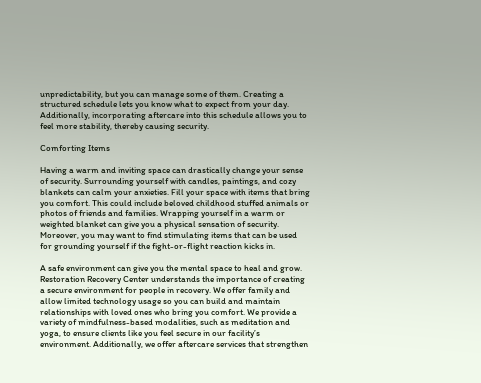unpredictability, but you can manage some of them. Creating a structured schedule lets you know what to expect from your day. Additionally, incorporating aftercare into this schedule allows you to feel more stability, thereby causing security.

Comforting Items

Having a warm and inviting space can drastically change your sense of security. Surrounding yourself with candles, paintings, and cozy blankets can calm your anxieties. Fill your space with items that bring you comfort. This could include beloved childhood stuffed animals or photos of friends and families. Wrapping yourself in a warm or weighted blanket can give you a physical sensation of security. Moreover, you may want to find stimulating items that can be used for grounding yourself if the fight-or-flight reaction kicks in.

A safe environment can give you the mental space to heal and grow. Restoration Recovery Center understands the importance of creating a secure environment for people in recovery. We offer family and allow limited technology usage so you can build and maintain relationships with loved ones who bring you comfort. We provide a variety of mindfulness-based modalities, such as meditation and yoga, to ensure clients like you feel secure in our facility’s environment. Additionally, we offer aftercare services that strengthen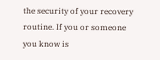the security of your recovery routine. If you or someone you know is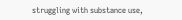struggling with substance use,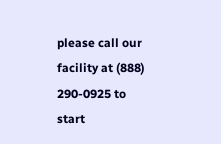please call our facility at (888) 290-0925 to start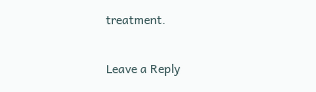treatment.

Leave a Reply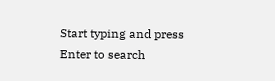Start typing and press Enter to search